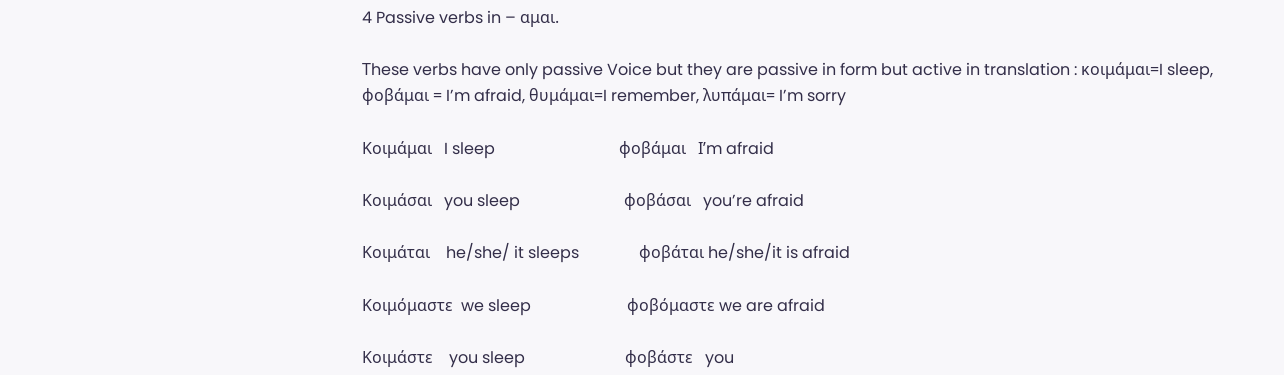4 Passive verbs in – αμαι.

Τhese verbs have only passive Voice but they are passive in form but active in translation : κοιμάμαι=I sleep, φοβάμαι = I’m afraid, θυμάμαι=I remember, λυπάμαι= I’m sorry

Κοιμάμαι   I sleep                               φοβάμαι   Ι’m afraid

Κοιμάσαι   you sleep                          φοβάσαι   you’re afraid

Κοιμάται    he/she/ it sleeps               φοβάται he/she/it is afraid

Κοιμόμαστε  we sleep                        φοβόμαστε we are afraid

Κοιμάστε    you sleep                         φοβάστε   you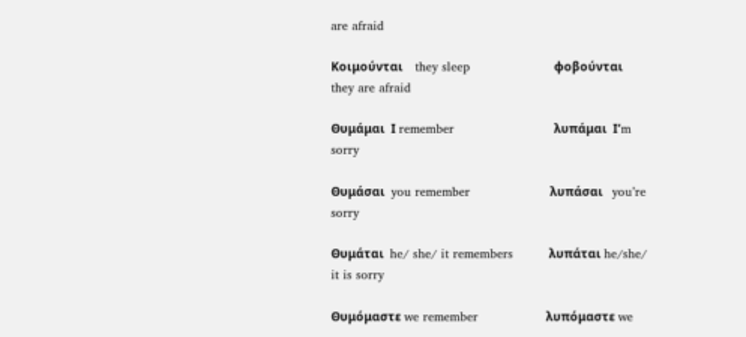are afraid

Κοιμούνται    they sleep                     φοβούνται they are afraid

Θυμάμαι  Ι remember                         λυπάμαι  Ι’m sorry

Θυμάσαι  you remember                    λυπάσαι   you’re sorry

Θυμάται  he/ she/ it remembers         λυπάται he/she/ it is sorry

Θυμόμαστε we remember                 λυπόμαστε we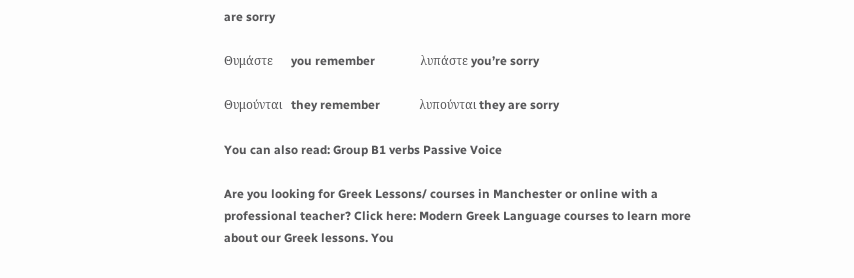are sorry

Θυμάστε      you remember               λυπάστε you’re sorry

Θυμούνται   they remember             λυπούνται they are sorry

You can also read: Group B1 verbs Passive Voice

Are you looking for Greek Lessons/ courses in Manchester or online with a professional teacher? Click here: Modern Greek Language courses to learn more about our Greek lessons. You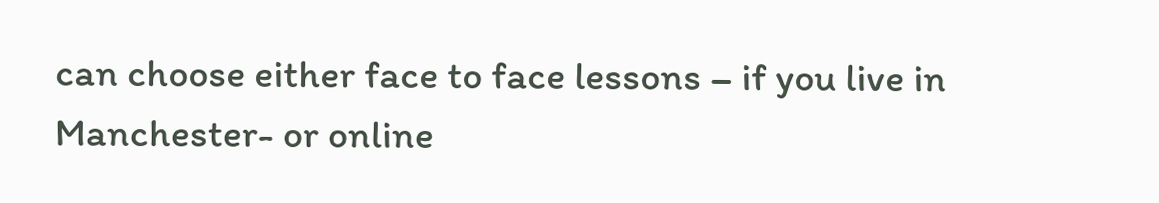can choose either face to face lessons – if you live in Manchester- or online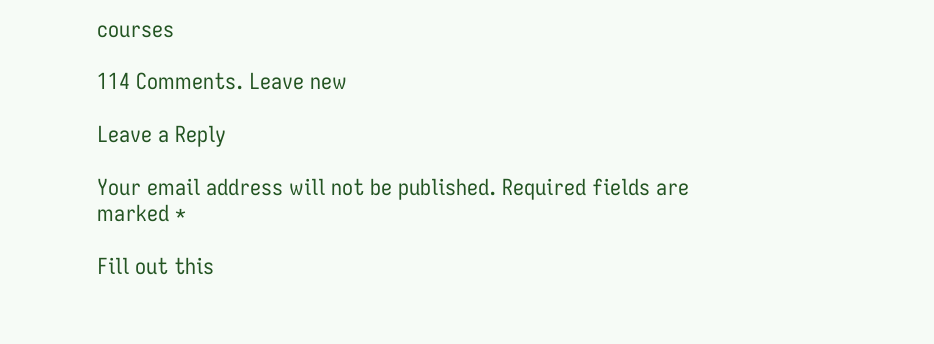courses

114 Comments. Leave new

Leave a Reply

Your email address will not be published. Required fields are marked *

Fill out this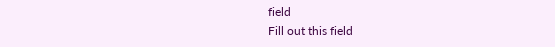field
Fill out this field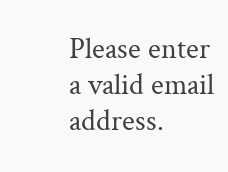Please enter a valid email address.